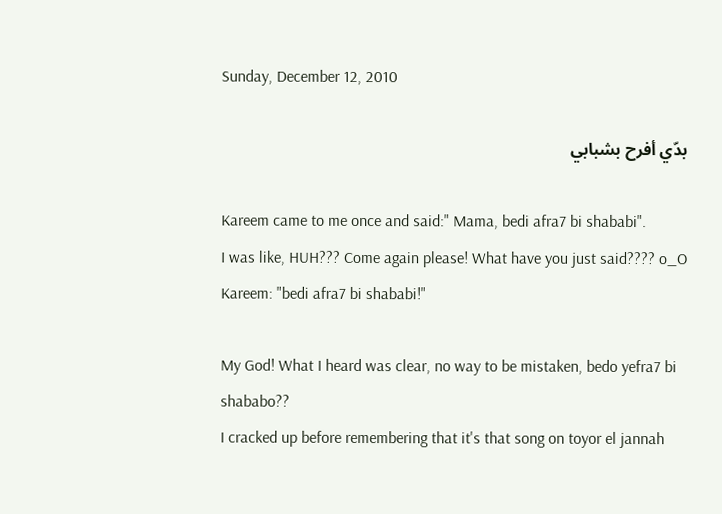Sunday, December 12, 2010

بدّي أفرح بشبابي

Kareem came to me once and said:" Mama, bedi afra7 bi shababi".
I was like, HUH??? Come again please! What have you just said???? o_O
Kareem: "bedi afra7 bi shababi!"

My God! What I heard was clear, no way to be mistaken, bedo yefra7 bi shababo??
I cracked up before remembering that it's that song on toyor el jannah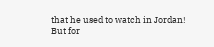that he used to watch in Jordan!
But for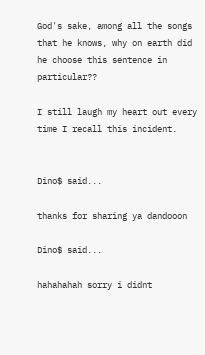God's sake, among all the songs that he knows, why on earth did he choose this sentence in particular??

I still laugh my heart out every time I recall this incident.


Dino$ said...

thanks for sharing ya dandooon

Dino$ said...

hahahahah sorry i didnt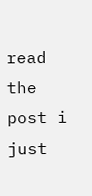read the post i just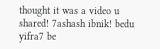thought it was a video u shared! 7ashash ibnik! bedu yifra7 be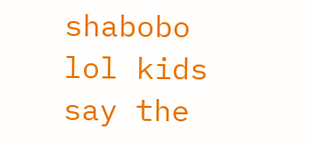shabobo lol kids say the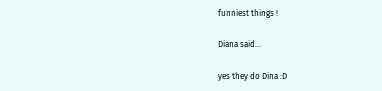funniest things !

Diana said...

yes they do Dina :D